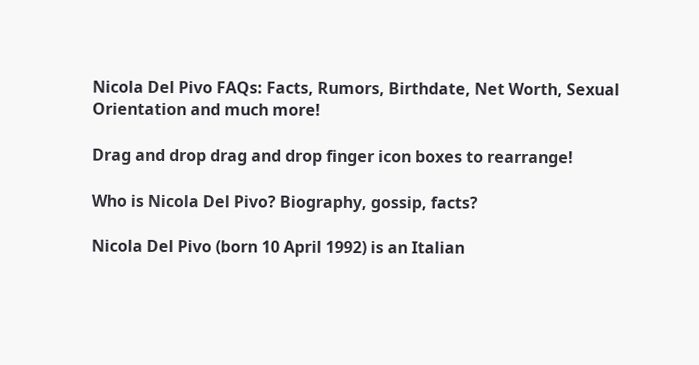Nicola Del Pivo FAQs: Facts, Rumors, Birthdate, Net Worth, Sexual Orientation and much more!

Drag and drop drag and drop finger icon boxes to rearrange!

Who is Nicola Del Pivo? Biography, gossip, facts?

Nicola Del Pivo (born 10 April 1992) is an Italian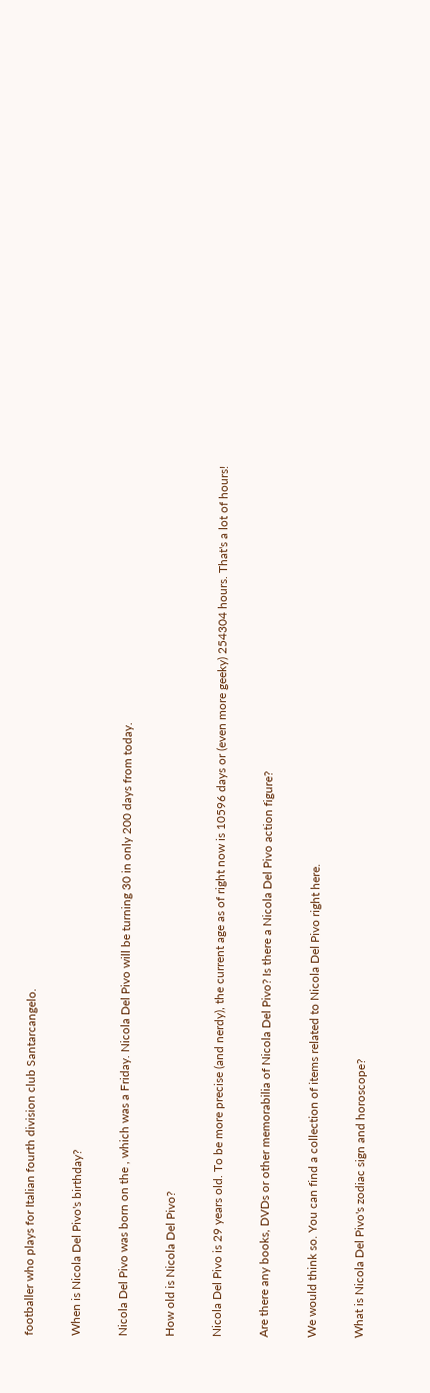footballer who plays for Italian fourth division club Santarcangelo.

When is Nicola Del Pivo's birthday?

Nicola Del Pivo was born on the , which was a Friday. Nicola Del Pivo will be turning 30 in only 200 days from today.

How old is Nicola Del Pivo?

Nicola Del Pivo is 29 years old. To be more precise (and nerdy), the current age as of right now is 10596 days or (even more geeky) 254304 hours. That's a lot of hours!

Are there any books, DVDs or other memorabilia of Nicola Del Pivo? Is there a Nicola Del Pivo action figure?

We would think so. You can find a collection of items related to Nicola Del Pivo right here.

What is Nicola Del Pivo's zodiac sign and horoscope?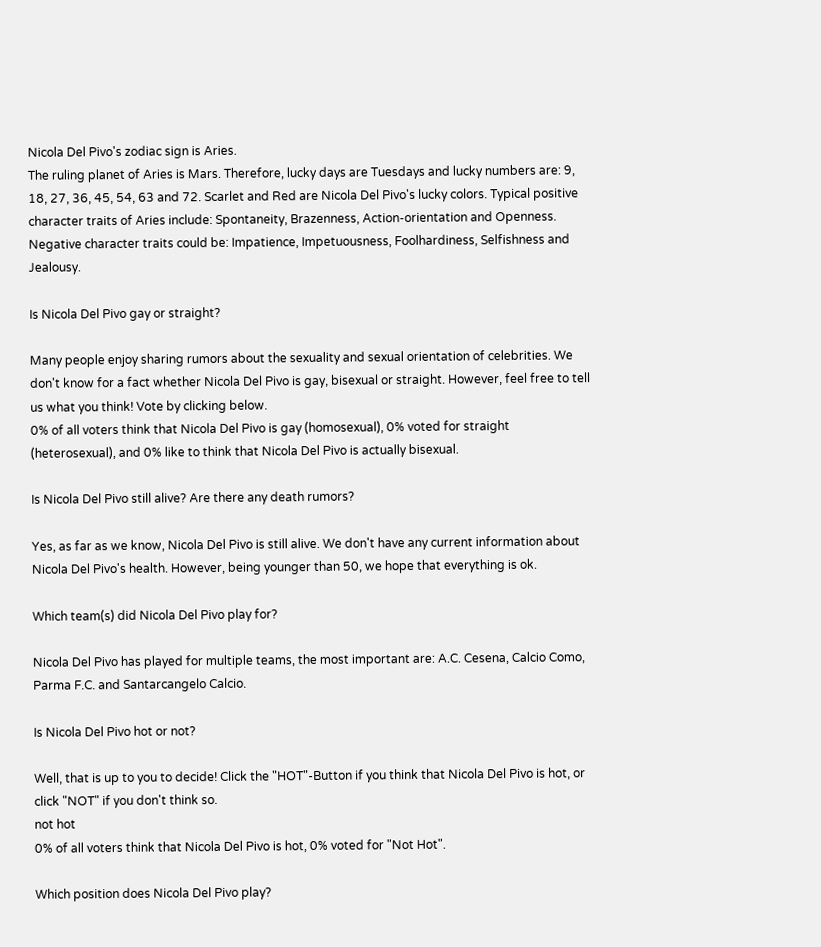Nicola Del Pivo's zodiac sign is Aries.
The ruling planet of Aries is Mars. Therefore, lucky days are Tuesdays and lucky numbers are: 9, 18, 27, 36, 45, 54, 63 and 72. Scarlet and Red are Nicola Del Pivo's lucky colors. Typical positive character traits of Aries include: Spontaneity, Brazenness, Action-orientation and Openness. Negative character traits could be: Impatience, Impetuousness, Foolhardiness, Selfishness and Jealousy.

Is Nicola Del Pivo gay or straight?

Many people enjoy sharing rumors about the sexuality and sexual orientation of celebrities. We don't know for a fact whether Nicola Del Pivo is gay, bisexual or straight. However, feel free to tell us what you think! Vote by clicking below.
0% of all voters think that Nicola Del Pivo is gay (homosexual), 0% voted for straight (heterosexual), and 0% like to think that Nicola Del Pivo is actually bisexual.

Is Nicola Del Pivo still alive? Are there any death rumors?

Yes, as far as we know, Nicola Del Pivo is still alive. We don't have any current information about Nicola Del Pivo's health. However, being younger than 50, we hope that everything is ok.

Which team(s) did Nicola Del Pivo play for?

Nicola Del Pivo has played for multiple teams, the most important are: A.C. Cesena, Calcio Como, Parma F.C. and Santarcangelo Calcio.

Is Nicola Del Pivo hot or not?

Well, that is up to you to decide! Click the "HOT"-Button if you think that Nicola Del Pivo is hot, or click "NOT" if you don't think so.
not hot
0% of all voters think that Nicola Del Pivo is hot, 0% voted for "Not Hot".

Which position does Nicola Del Pivo play?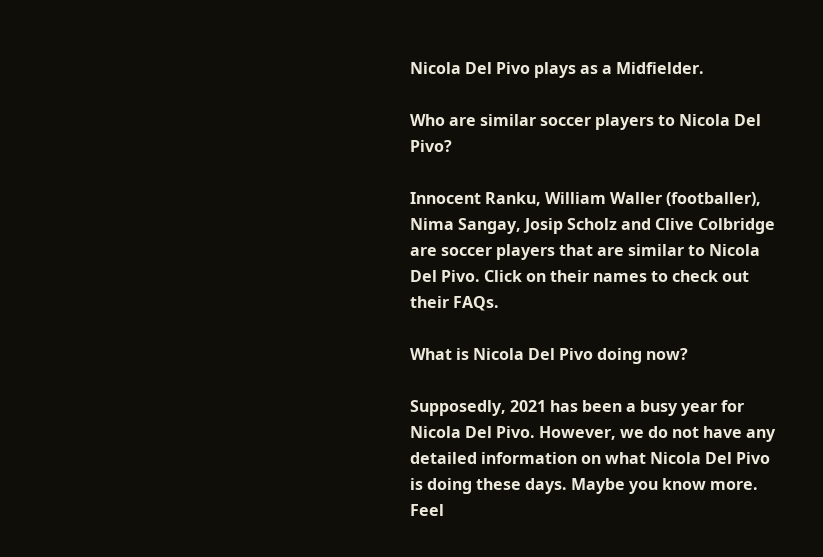Nicola Del Pivo plays as a Midfielder.

Who are similar soccer players to Nicola Del Pivo?

Innocent Ranku, William Waller (footballer), Nima Sangay, Josip Scholz and Clive Colbridge are soccer players that are similar to Nicola Del Pivo. Click on their names to check out their FAQs.

What is Nicola Del Pivo doing now?

Supposedly, 2021 has been a busy year for Nicola Del Pivo. However, we do not have any detailed information on what Nicola Del Pivo is doing these days. Maybe you know more. Feel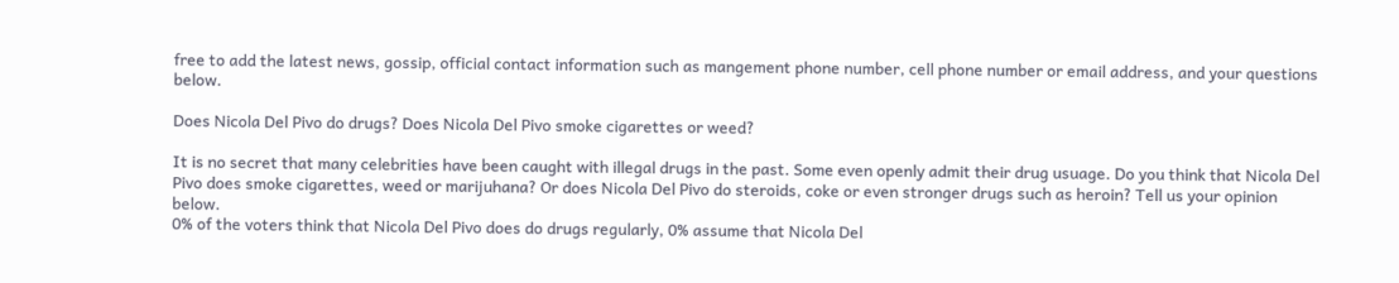free to add the latest news, gossip, official contact information such as mangement phone number, cell phone number or email address, and your questions below.

Does Nicola Del Pivo do drugs? Does Nicola Del Pivo smoke cigarettes or weed?

It is no secret that many celebrities have been caught with illegal drugs in the past. Some even openly admit their drug usuage. Do you think that Nicola Del Pivo does smoke cigarettes, weed or marijuhana? Or does Nicola Del Pivo do steroids, coke or even stronger drugs such as heroin? Tell us your opinion below.
0% of the voters think that Nicola Del Pivo does do drugs regularly, 0% assume that Nicola Del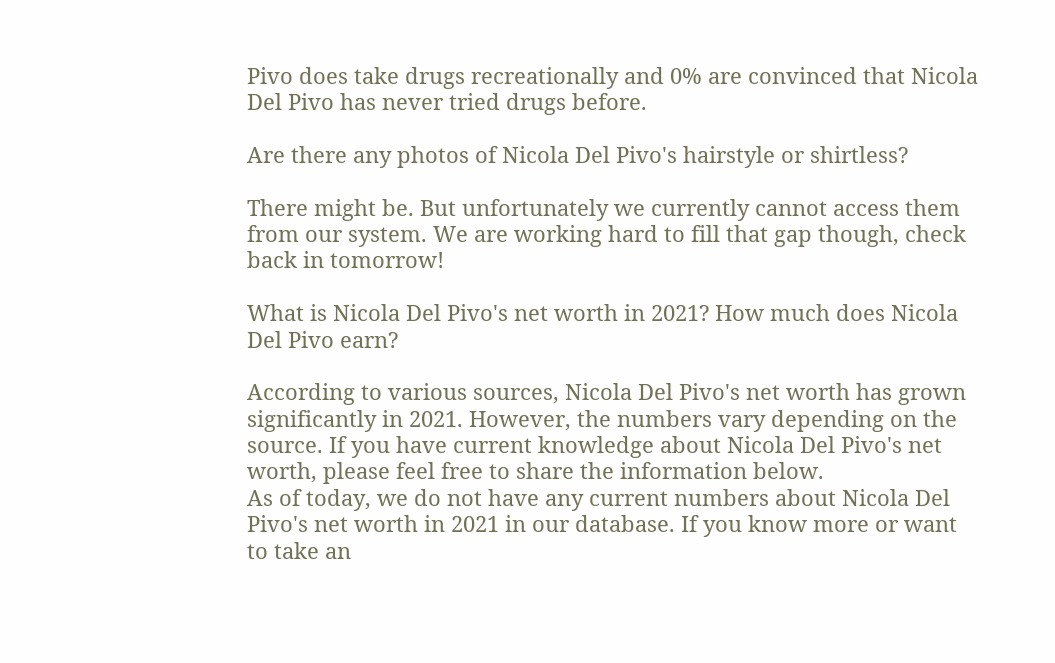Pivo does take drugs recreationally and 0% are convinced that Nicola Del Pivo has never tried drugs before.

Are there any photos of Nicola Del Pivo's hairstyle or shirtless?

There might be. But unfortunately we currently cannot access them from our system. We are working hard to fill that gap though, check back in tomorrow!

What is Nicola Del Pivo's net worth in 2021? How much does Nicola Del Pivo earn?

According to various sources, Nicola Del Pivo's net worth has grown significantly in 2021. However, the numbers vary depending on the source. If you have current knowledge about Nicola Del Pivo's net worth, please feel free to share the information below.
As of today, we do not have any current numbers about Nicola Del Pivo's net worth in 2021 in our database. If you know more or want to take an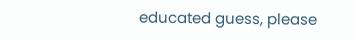educated guess, please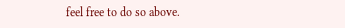feel free to do so above.